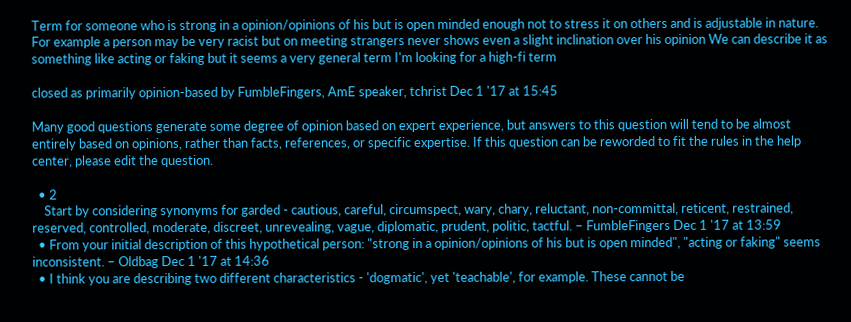Term for someone who is strong in a opinion/opinions of his but is open minded enough not to stress it on others and is adjustable in nature. For example a person may be very racist but on meeting strangers never shows even a slight inclination over his opinion We can describe it as something like acting or faking but it seems a very general term I'm looking for a high-fi term

closed as primarily opinion-based by FumbleFingers, AmE speaker, tchrist Dec 1 '17 at 15:45

Many good questions generate some degree of opinion based on expert experience, but answers to this question will tend to be almost entirely based on opinions, rather than facts, references, or specific expertise. If this question can be reworded to fit the rules in the help center, please edit the question.

  • 2
    Start by considering synonyms for garded - cautious, careful, circumspect, wary, chary, reluctant, non-committal, reticent, restrained, reserved, controlled, moderate, discreet, unrevealing, vague, diplomatic, prudent, politic, tactful. – FumbleFingers Dec 1 '17 at 13:59
  • From your initial description of this hypothetical person: "strong in a opinion/opinions of his but is open minded", "acting or faking" seems inconsistent. – Oldbag Dec 1 '17 at 14:36
  • I think you are describing two different characteristics - 'dogmatic', yet 'teachable', for example. These cannot be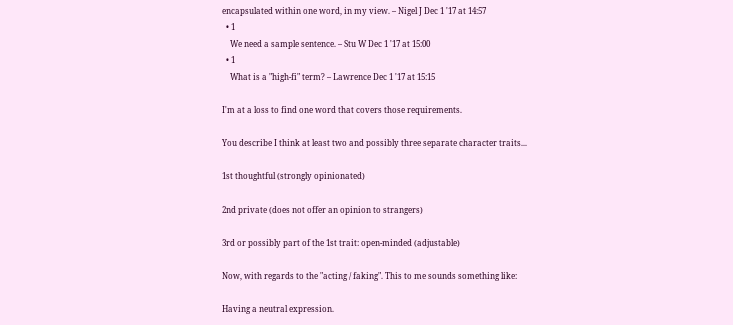encapsulated within one word, in my view. – Nigel J Dec 1 '17 at 14:57
  • 1
    We need a sample sentence. – Stu W Dec 1 '17 at 15:00
  • 1
    What is a "high-fi" term? – Lawrence Dec 1 '17 at 15:15

I'm at a loss to find one word that covers those requirements.

You describe I think at least two and possibly three separate character traits...

1st thoughtful (strongly opinionated)

2nd private (does not offer an opinion to strangers)

3rd or possibly part of the 1st trait: open-minded (adjustable)

Now, with regards to the "acting / faking". This to me sounds something like:

Having a neutral expression.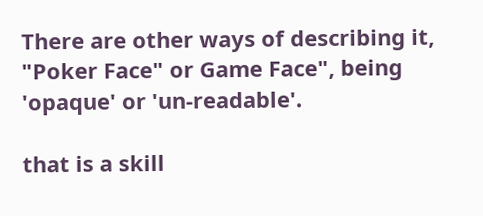There are other ways of describing it, "Poker Face" or Game Face", being 'opaque' or 'un-readable'.

that is a skill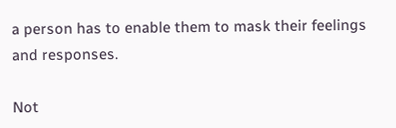a person has to enable them to mask their feelings and responses.

Not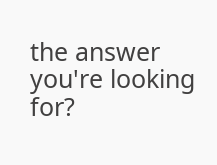the answer you're looking for?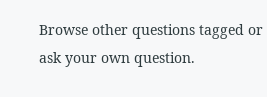Browse other questions tagged or ask your own question.